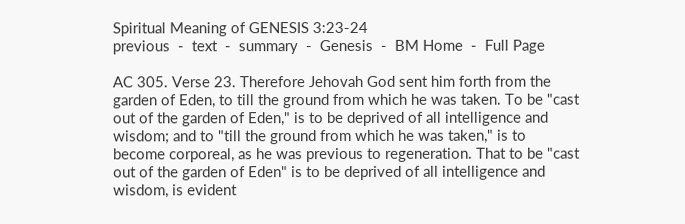Spiritual Meaning of GENESIS 3:23-24
previous  -  text  -  summary  -  Genesis  -  BM Home  -  Full Page

AC 305. Verse 23. Therefore Jehovah God sent him forth from the garden of Eden, to till the ground from which he was taken. To be "cast out of the garden of Eden," is to be deprived of all intelligence and wisdom; and to "till the ground from which he was taken," is to become corporeal, as he was previous to regeneration. That to be "cast out of the garden of Eden" is to be deprived of all intelligence and wisdom, is evident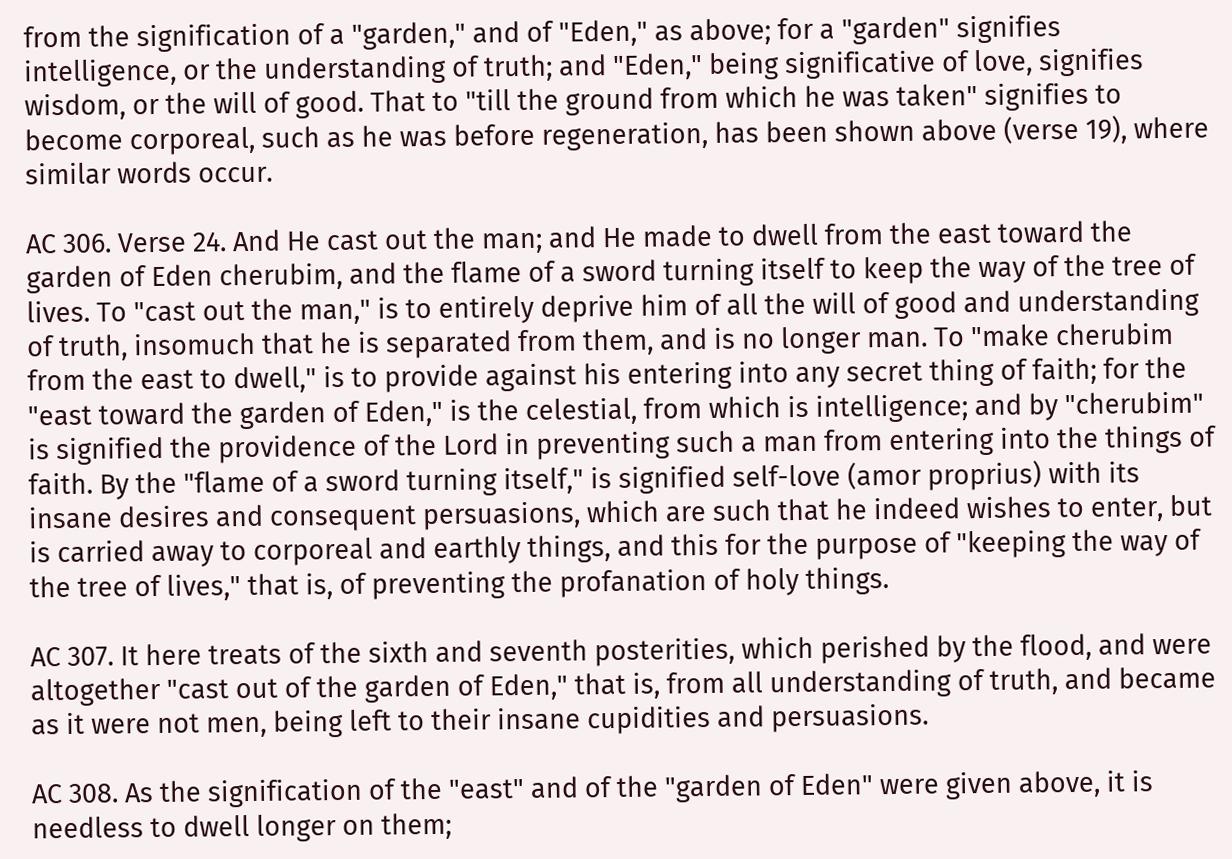from the signification of a "garden," and of "Eden," as above; for a "garden" signifies intelligence, or the understanding of truth; and "Eden," being significative of love, signifies wisdom, or the will of good. That to "till the ground from which he was taken" signifies to become corporeal, such as he was before regeneration, has been shown above (verse 19), where similar words occur.

AC 306. Verse 24. And He cast out the man; and He made to dwell from the east toward the garden of Eden cherubim, and the flame of a sword turning itself to keep the way of the tree of lives. To "cast out the man," is to entirely deprive him of all the will of good and understanding of truth, insomuch that he is separated from them, and is no longer man. To "make cherubim from the east to dwell," is to provide against his entering into any secret thing of faith; for the "east toward the garden of Eden," is the celestial, from which is intelligence; and by "cherubim" is signified the providence of the Lord in preventing such a man from entering into the things of faith. By the "flame of a sword turning itself," is signified self-love (amor proprius) with its insane desires and consequent persuasions, which are such that he indeed wishes to enter, but is carried away to corporeal and earthly things, and this for the purpose of "keeping the way of the tree of lives," that is, of preventing the profanation of holy things.

AC 307. It here treats of the sixth and seventh posterities, which perished by the flood, and were altogether "cast out of the garden of Eden," that is, from all understanding of truth, and became as it were not men, being left to their insane cupidities and persuasions.

AC 308. As the signification of the "east" and of the "garden of Eden" were given above, it is needless to dwell longer on them;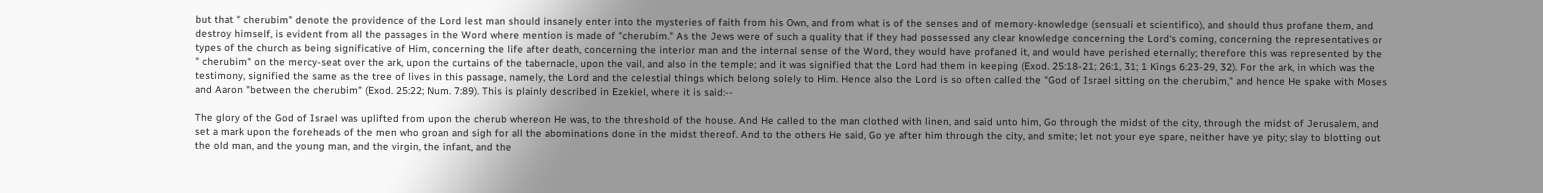but that " cherubim" denote the providence of the Lord lest man should insanely enter into the mysteries of faith from his Own, and from what is of the senses and of memory-knowledge (sensuali et scientifico), and should thus profane them, and destroy himself, is evident from all the passages in the Word where mention is made of "cherubim." As the Jews were of such a quality that if they had possessed any clear knowledge concerning the Lord‘s coming, concerning the representatives or types of the church as being significative of Him, concerning the life after death, concerning the interior man and the internal sense of the Word, they would have profaned it, and would have perished eternally; therefore this was represented by the " cherubim" on the mercy-seat over the ark, upon the curtains of the tabernacle, upon the vail, and also in the temple; and it was signified that the Lord had them in keeping (Exod. 25:18-21; 26:1, 31; 1 Kings 6:23-29, 32). For the ark, in which was the testimony, signified the same as the tree of lives in this passage, namely, the Lord and the celestial things which belong solely to Him. Hence also the Lord is so often called the "God of Israel sitting on the cherubim," and hence He spake with Moses and Aaron "between the cherubim" (Exod. 25:22; Num. 7:89). This is plainly described in Ezekiel, where it is said:--

The glory of the God of Israel was uplifted from upon the cherub whereon He was, to the threshold of the house. And He called to the man clothed with linen, and said unto him, Go through the midst of the city, through the midst of Jerusalem, and set a mark upon the foreheads of the men who groan and sigh for all the abominations done in the midst thereof. And to the others He said, Go ye after him through the city, and smite; let not your eye spare, neither have ye pity; slay to blotting out the old man, and the young man, and the virgin, the infant, and the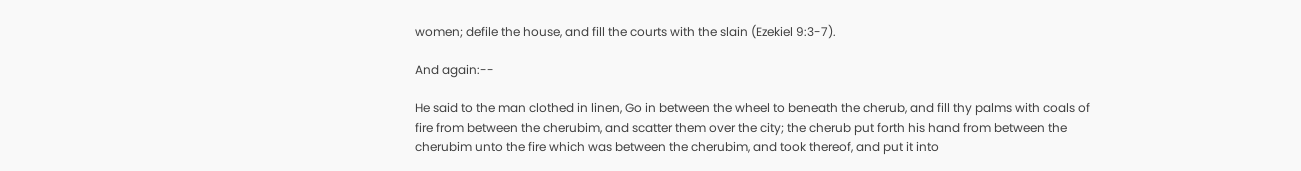women; defile the house, and fill the courts with the slain (Ezekiel 9:3-7).

And again:--

He said to the man clothed in linen, Go in between the wheel to beneath the cherub, and fill thy palms with coals of fire from between the cherubim, and scatter them over the city; the cherub put forth his hand from between the cherubim unto the fire which was between the cherubim, and took thereof, and put it into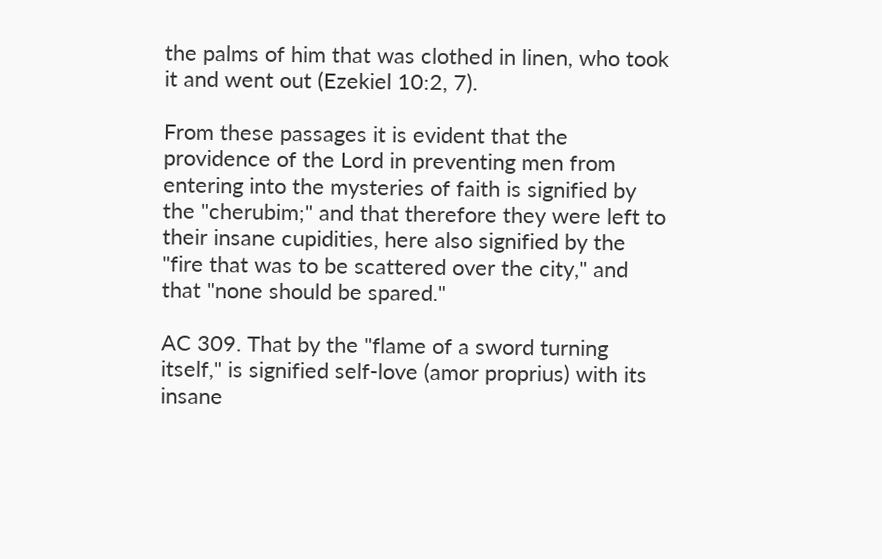the palms of him that was clothed in linen, who took it and went out (Ezekiel 10:2, 7).

From these passages it is evident that the providence of the Lord in preventing men from entering into the mysteries of faith is signified by the "cherubim;" and that therefore they were left to their insane cupidities, here also signified by the "fire that was to be scattered over the city," and that "none should be spared."

AC 309. That by the "flame of a sword turning itself," is signified self-love (amor proprius) with its insane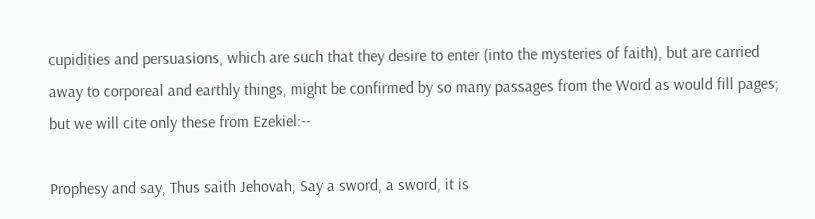cupidities and persuasions, which are such that they desire to enter (into the mysteries of faith), but are carried away to corporeal and earthly things, might be confirmed by so many passages from the Word as would fill pages; but we will cite only these from Ezekiel:--

Prophesy and say, Thus saith Jehovah, Say a sword, a sword, it is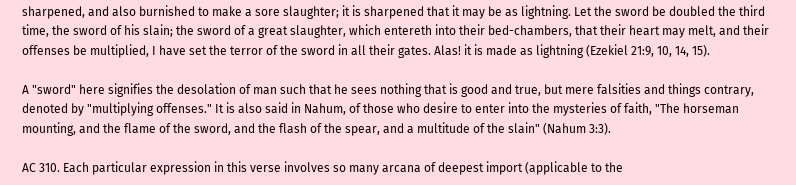sharpened, and also burnished to make a sore slaughter; it is sharpened that it may be as lightning. Let the sword be doubled the third time, the sword of his slain; the sword of a great slaughter, which entereth into their bed-chambers, that their heart may melt, and their offenses be multiplied, I have set the terror of the sword in all their gates. Alas! it is made as lightning (Ezekiel 21:9, 10, 14, 15).

A "sword" here signifies the desolation of man such that he sees nothing that is good and true, but mere falsities and things contrary, denoted by "multiplying offenses." It is also said in Nahum, of those who desire to enter into the mysteries of faith, "The horseman mounting, and the flame of the sword, and the flash of the spear, and a multitude of the slain" (Nahum 3:3).

AC 310. Each particular expression in this verse involves so many arcana of deepest import (applicable to the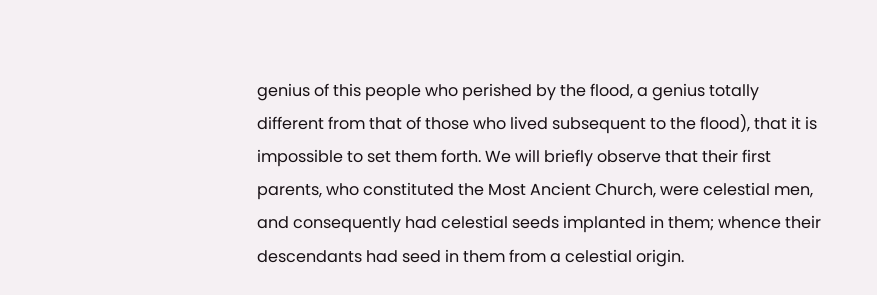genius of this people who perished by the flood, a genius totally different from that of those who lived subsequent to the flood), that it is impossible to set them forth. We will briefly observe that their first parents, who constituted the Most Ancient Church, were celestial men, and consequently had celestial seeds implanted in them; whence their descendants had seed in them from a celestial origin.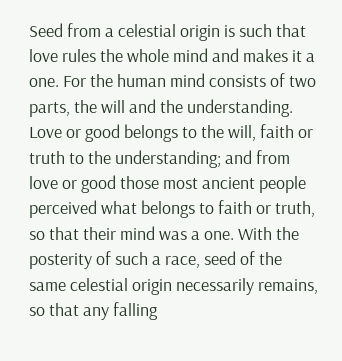Seed from a celestial origin is such that love rules the whole mind and makes it a one. For the human mind consists of two parts, the will and the understanding. Love or good belongs to the will, faith or truth to the understanding; and from love or good those most ancient people perceived what belongs to faith or truth, so that their mind was a one. With the posterity of such a race, seed of the same celestial origin necessarily remains, so that any falling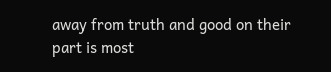away from truth and good on their part is most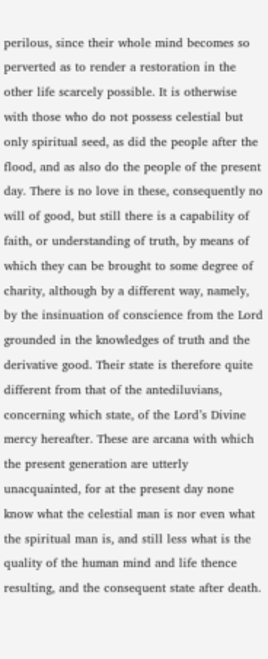perilous, since their whole mind becomes so perverted as to render a restoration in the other life scarcely possible. It is otherwise with those who do not possess celestial but only spiritual seed, as did the people after the flood, and as also do the people of the present day. There is no love in these, consequently no will of good, but still there is a capability of faith, or understanding of truth, by means of which they can be brought to some degree of charity, although by a different way, namely, by the insinuation of conscience from the Lord grounded in the knowledges of truth and the derivative good. Their state is therefore quite different from that of the antediluvians, concerning which state, of the Lord’s Divine mercy hereafter. These are arcana with which the present generation are utterly unacquainted, for at the present day none know what the celestial man is nor even what the spiritual man is, and still less what is the quality of the human mind and life thence resulting, and the consequent state after death.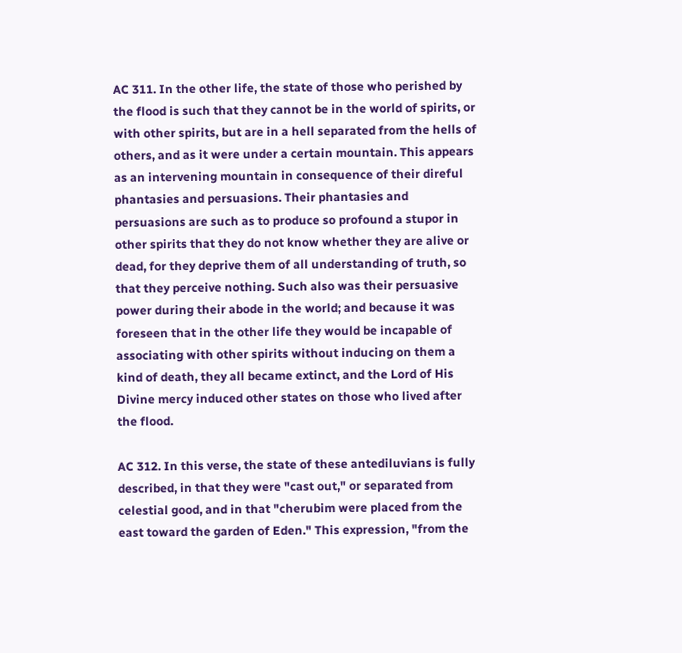AC 311. In the other life, the state of those who perished by the flood is such that they cannot be in the world of spirits, or with other spirits, but are in a hell separated from the hells of others, and as it were under a certain mountain. This appears as an intervening mountain in consequence of their direful phantasies and persuasions. Their phantasies and persuasions are such as to produce so profound a stupor in other spirits that they do not know whether they are alive or dead, for they deprive them of all understanding of truth, so that they perceive nothing. Such also was their persuasive power during their abode in the world; and because it was foreseen that in the other life they would be incapable of associating with other spirits without inducing on them a kind of death, they all became extinct, and the Lord of His Divine mercy induced other states on those who lived after the flood.

AC 312. In this verse, the state of these antediluvians is fully described, in that they were "cast out," or separated from celestial good, and in that "cherubim were placed from the east toward the garden of Eden." This expression, "from the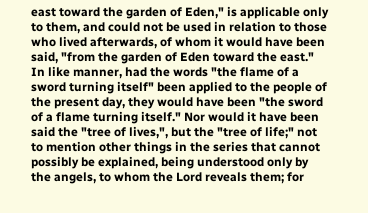east toward the garden of Eden," is applicable only to them, and could not be used in relation to those who lived afterwards, of whom it would have been said, "from the garden of Eden toward the east." In like manner, had the words "the flame of a sword turning itself" been applied to the people of the present day, they would have been "the sword of a flame turning itself." Nor would it have been said the "tree of lives,", but the "tree of life;" not to mention other things in the series that cannot possibly be explained, being understood only by the angels, to whom the Lord reveals them; for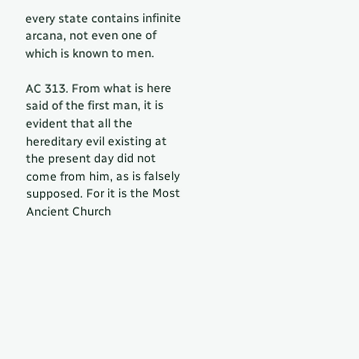every state contains infinite arcana, not even one of which is known to men.

AC 313. From what is here said of the first man, it is evident that all the hereditary evil existing at the present day did not come from him, as is falsely supposed. For it is the Most Ancient Church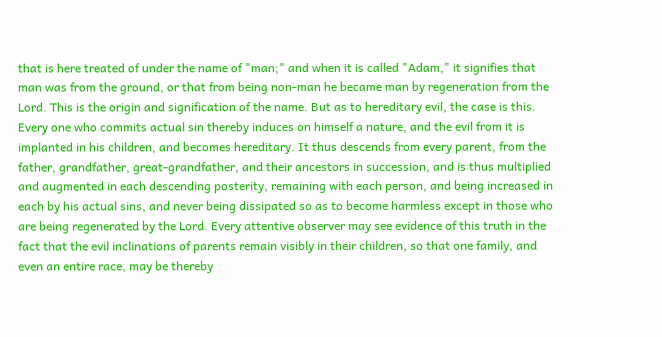that is here treated of under the name of "man;" and when it is called "Adam," it signifies that man was from the ground, or that from being non-man he became man by regeneration from the Lord. This is the origin and signification of the name. But as to hereditary evil, the case is this. Every one who commits actual sin thereby induces on himself a nature, and the evil from it is implanted in his children, and becomes hereditary. It thus descends from every parent, from the father, grandfather, great-grandfather, and their ancestors in succession, and is thus multiplied and augmented in each descending posterity, remaining with each person, and being increased in each by his actual sins, and never being dissipated so as to become harmless except in those who are being regenerated by the Lord. Every attentive observer may see evidence of this truth in the fact that the evil inclinations of parents remain visibly in their children, so that one family, and even an entire race, may be thereby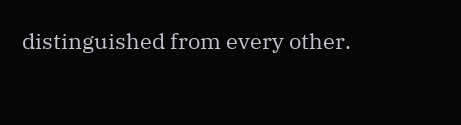distinguished from every other.